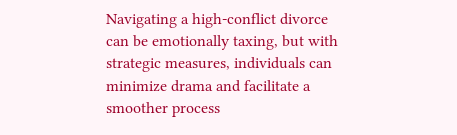Navigating a high-conflict divorce can be emotionally taxing, but with strategic measures, individuals can minimize drama and facilitate a smoother process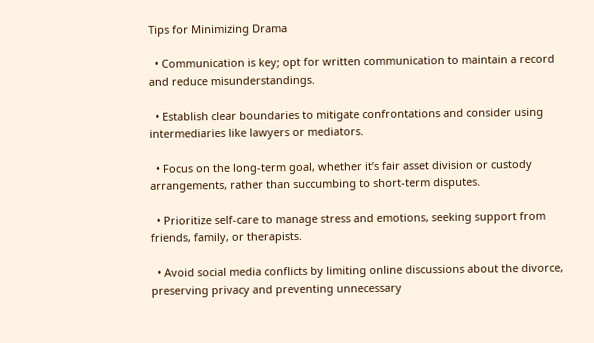Tips for Minimizing Drama

  • Communication is key; opt for written communication to maintain a record and reduce misunderstandings.

  • Establish clear boundaries to mitigate confrontations and consider using intermediaries like lawyers or mediators.

  • Focus on the long-term goal, whether it’s fair asset division or custody arrangements, rather than succumbing to short-term disputes.

  • Prioritize self-care to manage stress and emotions, seeking support from friends, family, or therapists.

  • Avoid social media conflicts by limiting online discussions about the divorce, preserving privacy and preventing unnecessary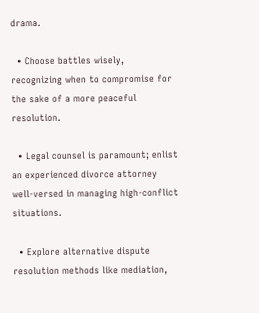drama.

  • Choose battles wisely, recognizing when to compromise for the sake of a more peaceful resolution.

  • Legal counsel is paramount; enlist an experienced divorce attorney well-versed in managing high-conflict situations.

  • Explore alternative dispute resolution methods like mediation,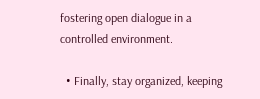fostering open dialogue in a controlled environment.

  • Finally, stay organized, keeping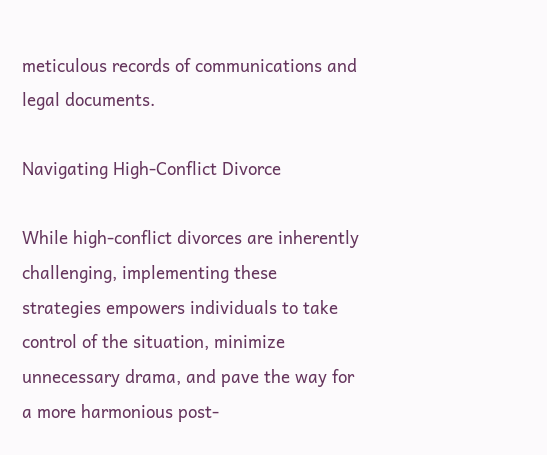meticulous records of communications and legal documents.

Navigating High-Conflict Divorce

While high-conflict divorces are inherently challenging, implementing these strategies empowers individuals to take control of the situation, minimize unnecessary drama, and pave the way for a more harmonious post-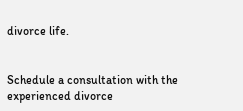divorce life.


Schedule a consultation with the experienced divorce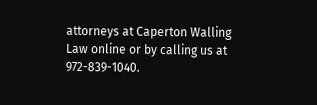attorneys at Caperton Walling Law online or by calling us at 972-839-1040.